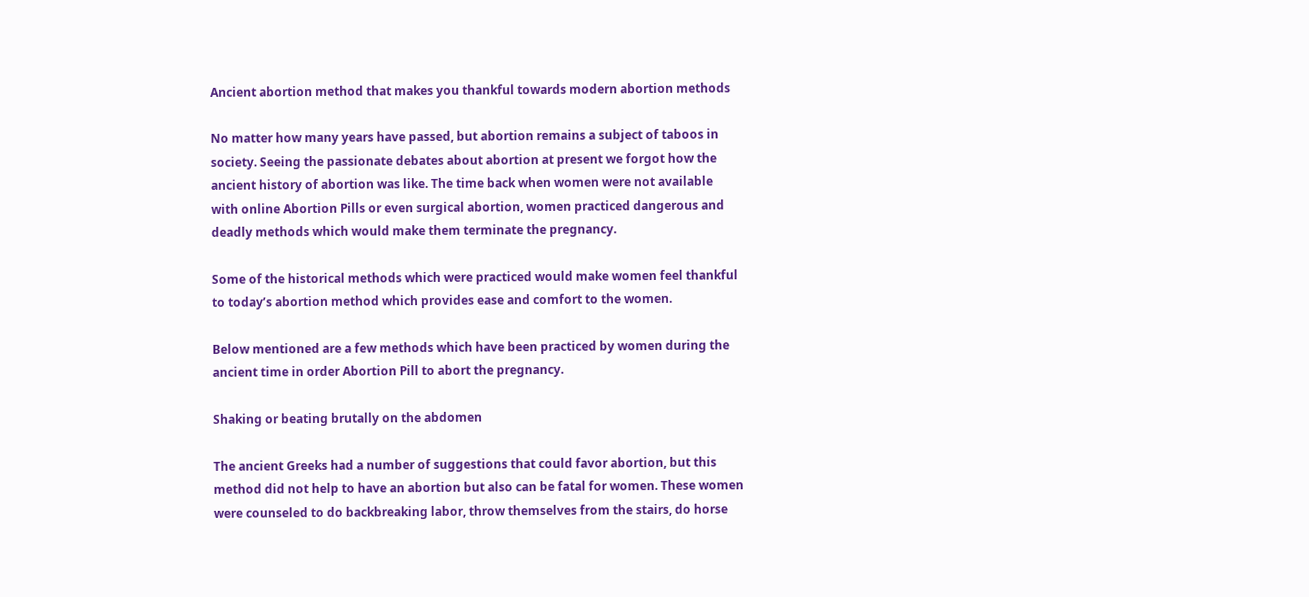Ancient abortion method that makes you thankful towards modern abortion methods

No matter how many years have passed, but abortion remains a subject of taboos in society. Seeing the passionate debates about abortion at present we forgot how the ancient history of abortion was like. The time back when women were not available with online Abortion Pills or even surgical abortion, women practiced dangerous and deadly methods which would make them terminate the pregnancy.

Some of the historical methods which were practiced would make women feel thankful to today’s abortion method which provides ease and comfort to the women.

Below mentioned are a few methods which have been practiced by women during the ancient time in order Abortion Pill to abort the pregnancy.

Shaking or beating brutally on the abdomen

The ancient Greeks had a number of suggestions that could favor abortion, but this method did not help to have an abortion but also can be fatal for women. These women were counseled to do backbreaking labor, throw themselves from the stairs, do horse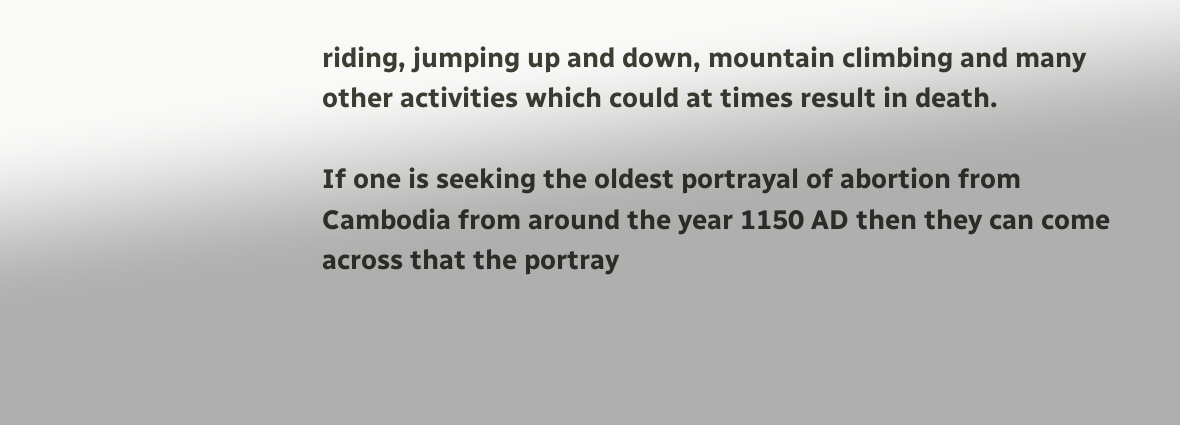riding, jumping up and down, mountain climbing and many other activities which could at times result in death.

If one is seeking the oldest portrayal of abortion from Cambodia from around the year 1150 AD then they can come across that the portray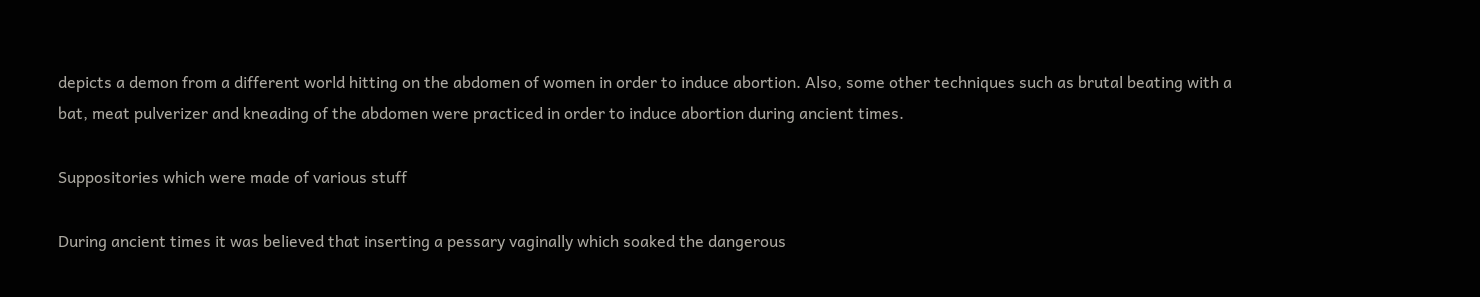depicts a demon from a different world hitting on the abdomen of women in order to induce abortion. Also, some other techniques such as brutal beating with a bat, meat pulverizer and kneading of the abdomen were practiced in order to induce abortion during ancient times.

Suppositories which were made of various stuff

During ancient times it was believed that inserting a pessary vaginally which soaked the dangerous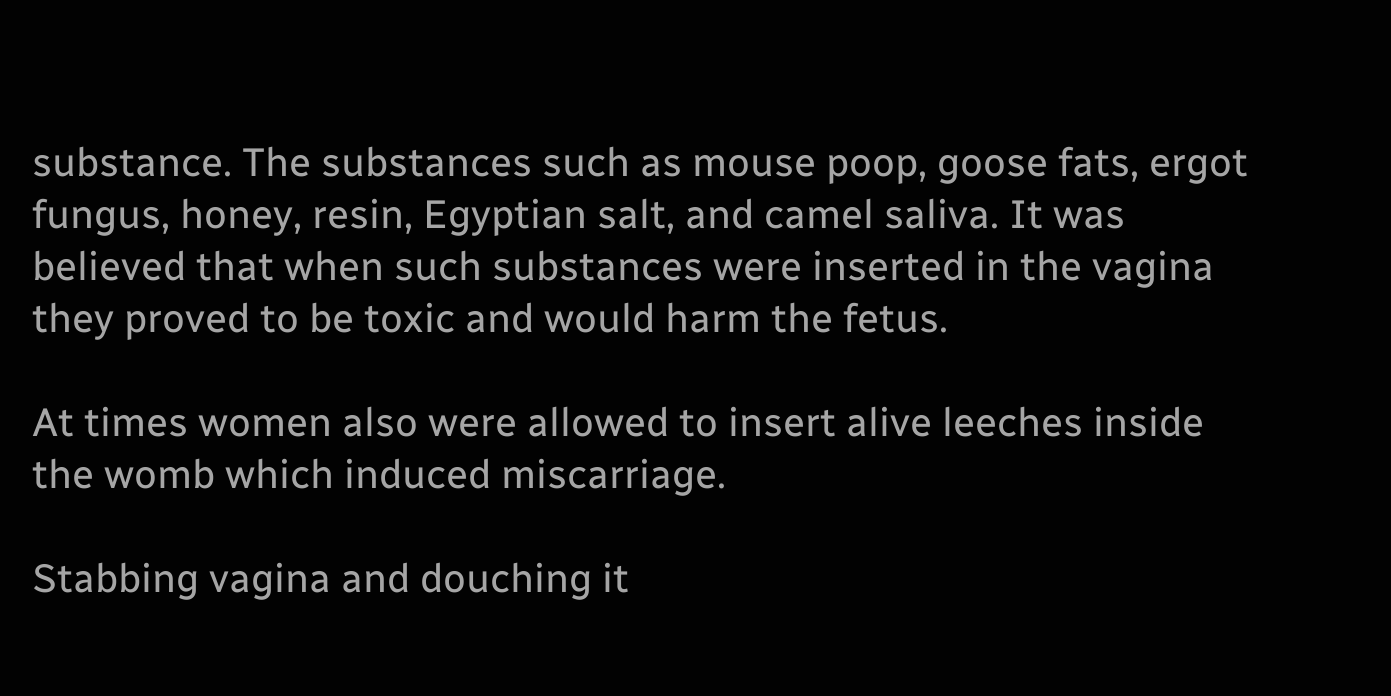substance. The substances such as mouse poop, goose fats, ergot fungus, honey, resin, Egyptian salt, and camel saliva. It was believed that when such substances were inserted in the vagina they proved to be toxic and would harm the fetus.

At times women also were allowed to insert alive leeches inside the womb which induced miscarriage.

Stabbing vagina and douching it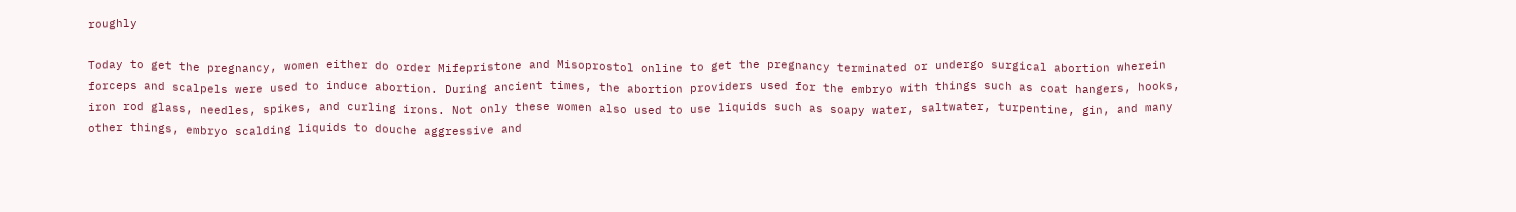roughly

Today to get the pregnancy, women either do order Mifepristone and Misoprostol online to get the pregnancy terminated or undergo surgical abortion wherein forceps and scalpels were used to induce abortion. During ancient times, the abortion providers used for the embryo with things such as coat hangers, hooks, iron rod glass, needles, spikes, and curling irons. Not only these women also used to use liquids such as soapy water, saltwater, turpentine, gin, and many other things, embryo scalding liquids to douche aggressive and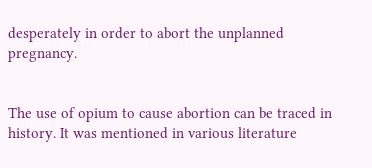desperately in order to abort the unplanned pregnancy.


The use of opium to cause abortion can be traced in history. It was mentioned in various literature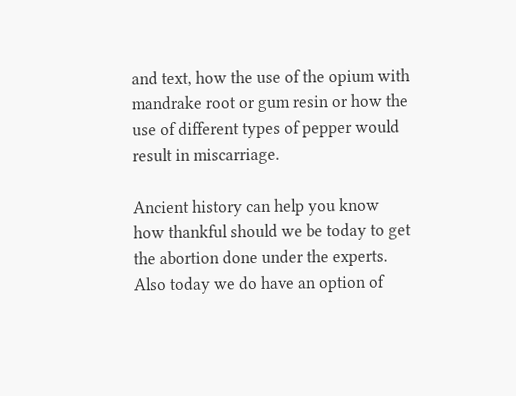and text, how the use of the opium with mandrake root or gum resin or how the use of different types of pepper would result in miscarriage.

Ancient history can help you know how thankful should we be today to get the abortion done under the experts. Also today we do have an option of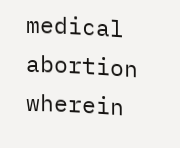medical abortion wherein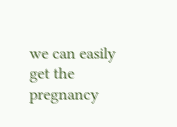we can easily get the pregnancy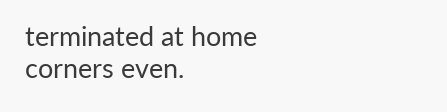terminated at home corners even.